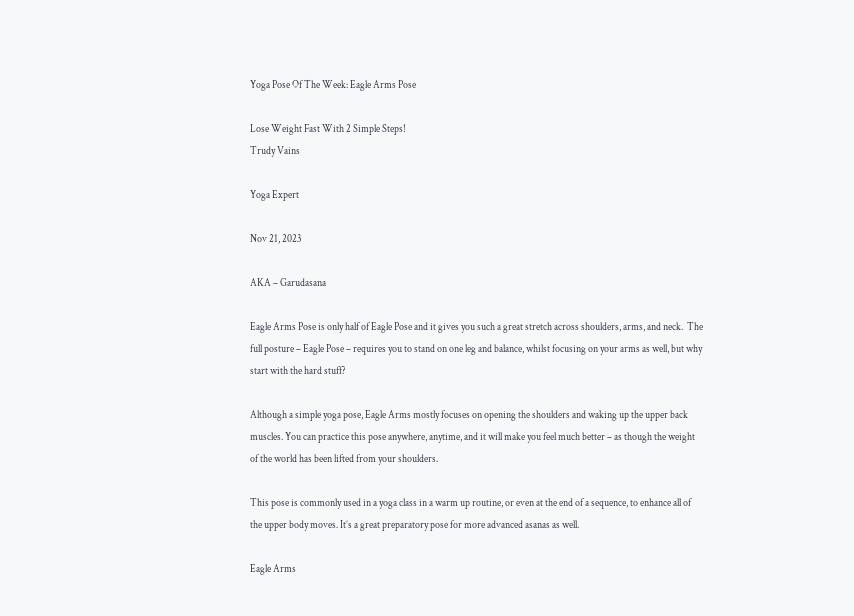Yoga Pose Of The Week: Eagle Arms Pose

Lose Weight Fast With 2 Simple Steps!
Trudy Vains

Yoga Expert

Nov 21, 2023

AKA – Garudasana

Eagle Arms Pose is only half of Eagle Pose and it gives you such a great stretch across shoulders, arms, and neck.  The full posture – Eagle Pose – requires you to stand on one leg and balance, whilst focusing on your arms as well, but why start with the hard stuff?

Although a simple yoga pose, Eagle Arms mostly focuses on opening the shoulders and waking up the upper back muscles. You can practice this pose anywhere, anytime, and it will make you feel much better – as though the weight of the world has been lifted from your shoulders.

This pose is commonly used in a yoga class in a warm up routine, or even at the end of a sequence, to enhance all of the upper body moves. It’s a great preparatory pose for more advanced asanas as well.

Eagle Arms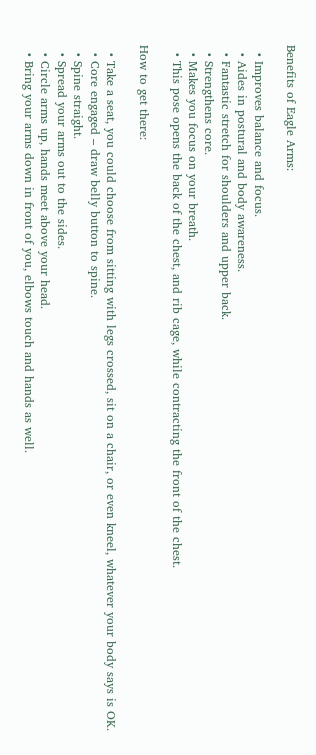Benefits of Eagle Arms:

  • Improves balance and focus.
  • Aides in postural and body awareness.
  • Fantastic stretch for shoulders and upper back.
  • Strengthens core.
  • Makes you focus on your breath.
  • This pose opens the back of the chest, and rib cage, while contracting the front of the chest.

How to get there:

  • Take a seat, you could choose from sitting with legs crossed, sit on a chair, or even kneel, whatever your body says is OK.
  • Core engaged – draw belly button to spine.
  • Spine straight.
  • Spread your arms out to the sides.
  • Circle arms up, hands meet above your head.
  • Bring your arms down in front of you, elbows touch and hands as well.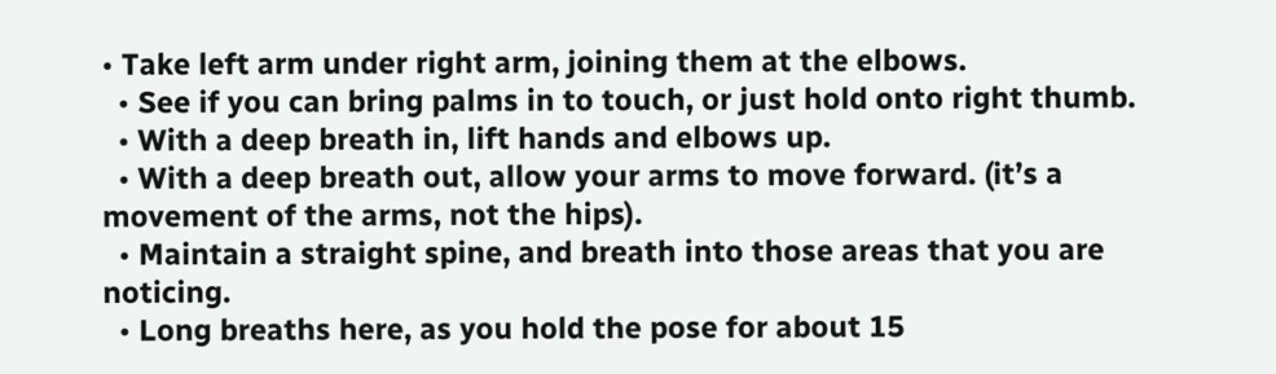• Take left arm under right arm, joining them at the elbows.
  • See if you can bring palms in to touch, or just hold onto right thumb.
  • With a deep breath in, lift hands and elbows up.
  • With a deep breath out, allow your arms to move forward. (it’s a movement of the arms, not the hips).
  • Maintain a straight spine, and breath into those areas that you are noticing.
  • Long breaths here, as you hold the pose for about 15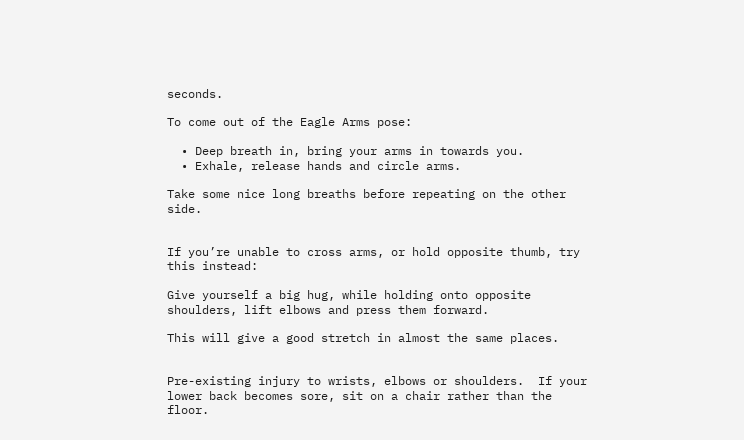seconds.

To come out of the Eagle Arms pose:

  • Deep breath in, bring your arms in towards you.
  • Exhale, release hands and circle arms.

Take some nice long breaths before repeating on the other side.


If you’re unable to cross arms, or hold opposite thumb, try this instead:

Give yourself a big hug, while holding onto opposite shoulders, lift elbows and press them forward.

This will give a good stretch in almost the same places.


Pre-existing injury to wrists, elbows or shoulders.  If your lower back becomes sore, sit on a chair rather than the floor.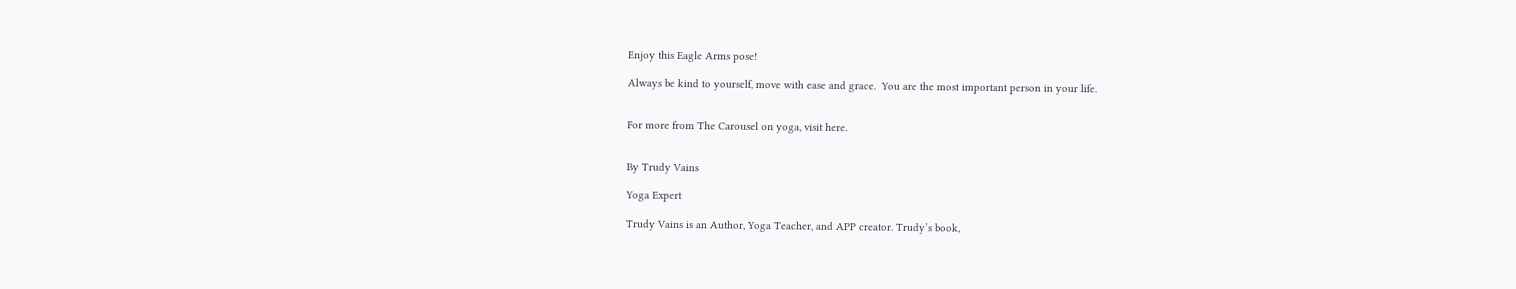Enjoy this Eagle Arms pose!

Always be kind to yourself, move with ease and grace.  You are the most important person in your life.


For more from The Carousel on yoga, visit here.


By Trudy Vains

Yoga Expert

Trudy Vains is an Author, Yoga Teacher, and APP creator. Trudy’s book,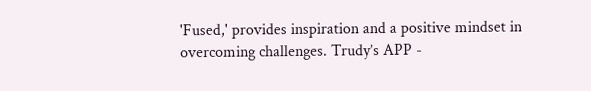'Fused,' provides inspiration and a positive mindset in overcoming challenges. Trudy’s APP -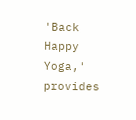'Back Happy Yoga,' provides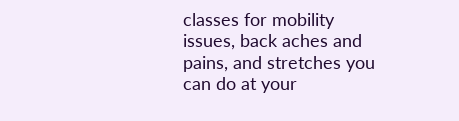classes for mobility issues, back aches and pains, and stretches you can do at your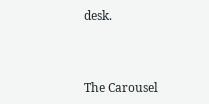desk.



The Carousel